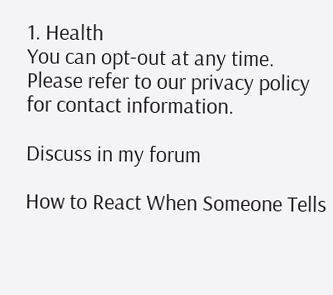1. Health
You can opt-out at any time. Please refer to our privacy policy for contact information.

Discuss in my forum

How to React When Someone Tells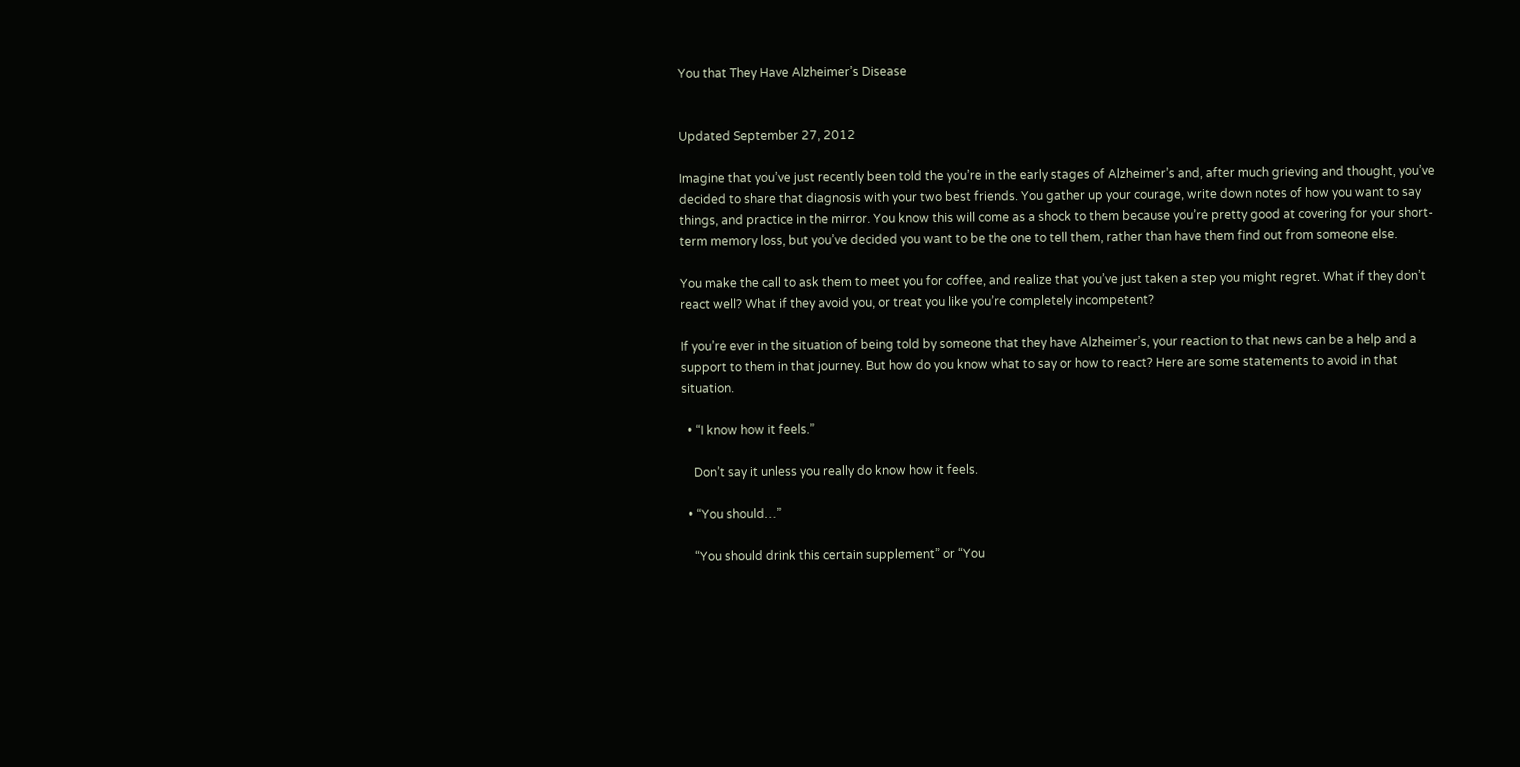You that They Have Alzheimer’s Disease


Updated September 27, 2012

Imagine that you’ve just recently been told the you’re in the early stages of Alzheimer’s and, after much grieving and thought, you’ve decided to share that diagnosis with your two best friends. You gather up your courage, write down notes of how you want to say things, and practice in the mirror. You know this will come as a shock to them because you’re pretty good at covering for your short-term memory loss, but you’ve decided you want to be the one to tell them, rather than have them find out from someone else.

You make the call to ask them to meet you for coffee, and realize that you’ve just taken a step you might regret. What if they don’t react well? What if they avoid you, or treat you like you’re completely incompetent?

If you’re ever in the situation of being told by someone that they have Alzheimer’s, your reaction to that news can be a help and a support to them in that journey. But how do you know what to say or how to react? Here are some statements to avoid in that situation.

  • “I know how it feels.”

    Don’t say it unless you really do know how it feels.

  • “You should…”

    “You should drink this certain supplement” or “You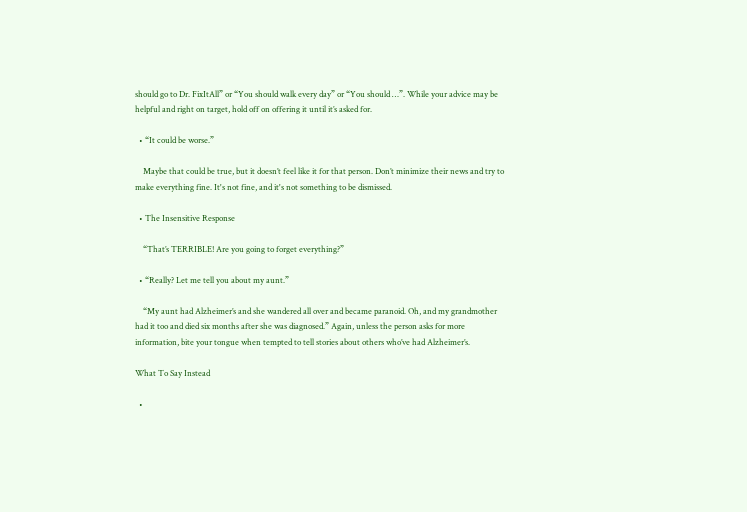should go to Dr. FixItAll” or “You should walk every day” or “You should …”. While your advice may be helpful and right on target, hold off on offering it until it’s asked for.

  • “It could be worse.”

    Maybe that could be true, but it doesn’t feel like it for that person. Don’t minimize their news and try to make everything fine. It's not fine, and it's not something to be dismissed.

  • The Insensitive Response

    “That’s TERRIBLE! Are you going to forget everything?”

  • “Really? Let me tell you about my aunt.”

    “My aunt had Alzheimer’s and she wandered all over and became paranoid. Oh, and my grandmother had it too and died six months after she was diagnosed.” Again, unless the person asks for more information, bite your tongue when tempted to tell stories about others who’ve had Alzheimer’s.

What To Say Instead

  •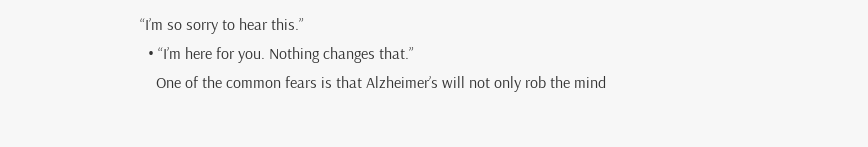“I’m so sorry to hear this.”
  • “I’m here for you. Nothing changes that.”
    One of the common fears is that Alzheimer’s will not only rob the mind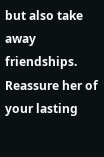but also take away friendships. Reassure her of your lasting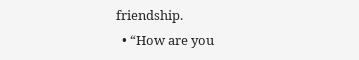friendship.
  • “How are you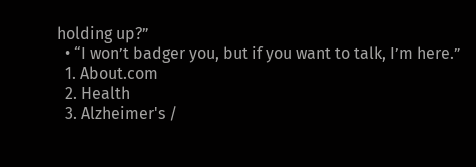holding up?”
  • “I won’t badger you, but if you want to talk, I’m here.”
  1. About.com
  2. Health
  3. Alzheimer's /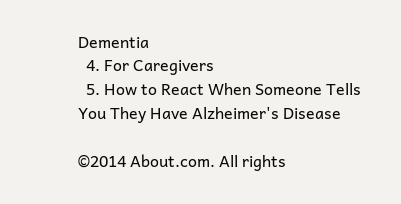Dementia
  4. For Caregivers
  5. How to React When Someone Tells You They Have Alzheimer's Disease

©2014 About.com. All rights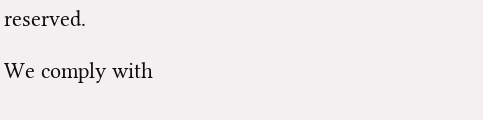reserved.

We comply with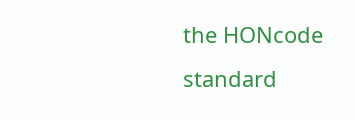the HONcode standard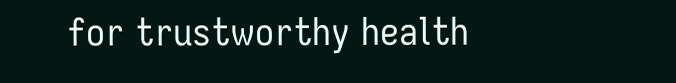for trustworthy health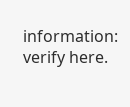information: verify here.